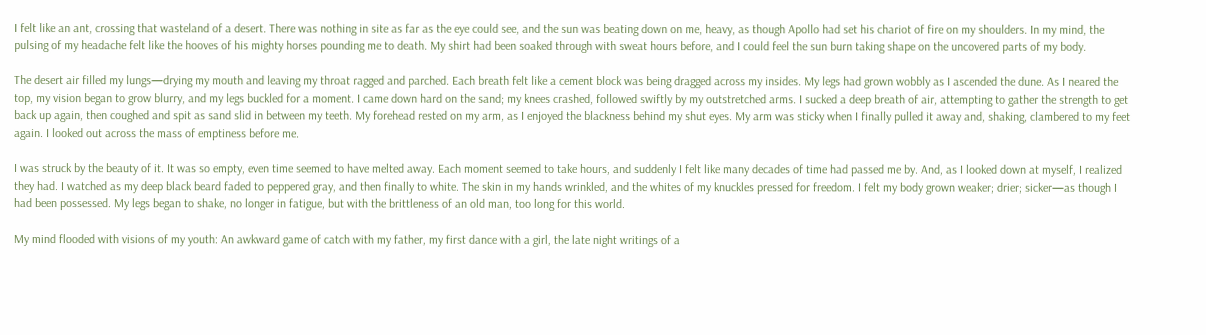I felt like an ant, crossing that wasteland of a desert. There was nothing in site as far as the eye could see, and the sun was beating down on me, heavy, as though Apollo had set his chariot of fire on my shoulders. In my mind, the pulsing of my headache felt like the hooves of his mighty horses pounding me to death. My shirt had been soaked through with sweat hours before, and I could feel the sun burn taking shape on the uncovered parts of my body.

The desert air filled my lungs—drying my mouth and leaving my throat ragged and parched. Each breath felt like a cement block was being dragged across my insides. My legs had grown wobbly as I ascended the dune. As I neared the top, my vision began to grow blurry, and my legs buckled for a moment. I came down hard on the sand; my knees crashed, followed swiftly by my outstretched arms. I sucked a deep breath of air, attempting to gather the strength to get back up again, then coughed and spit as sand slid in between my teeth. My forehead rested on my arm, as I enjoyed the blackness behind my shut eyes. My arm was sticky when I finally pulled it away and, shaking, clambered to my feet again. I looked out across the mass of emptiness before me.

I was struck by the beauty of it. It was so empty, even time seemed to have melted away. Each moment seemed to take hours, and suddenly I felt like many decades of time had passed me by. And, as I looked down at myself, I realized they had. I watched as my deep black beard faded to peppered gray, and then finally to white. The skin in my hands wrinkled, and the whites of my knuckles pressed for freedom. I felt my body grown weaker; drier; sicker—as though I had been possessed. My legs began to shake, no longer in fatigue, but with the brittleness of an old man, too long for this world.

My mind flooded with visions of my youth: An awkward game of catch with my father, my first dance with a girl, the late night writings of a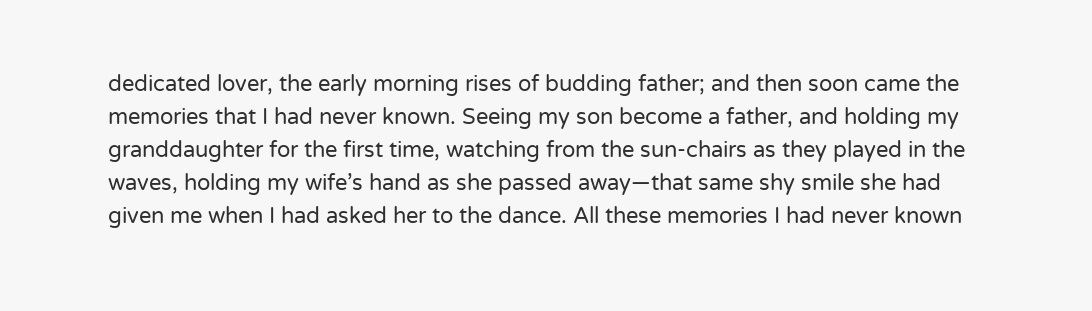dedicated lover, the early morning rises of budding father; and then soon came the memories that I had never known. Seeing my son become a father, and holding my granddaughter for the first time, watching from the sun-chairs as they played in the waves, holding my wife’s hand as she passed away—that same shy smile she had given me when I had asked her to the dance. All these memories I had never known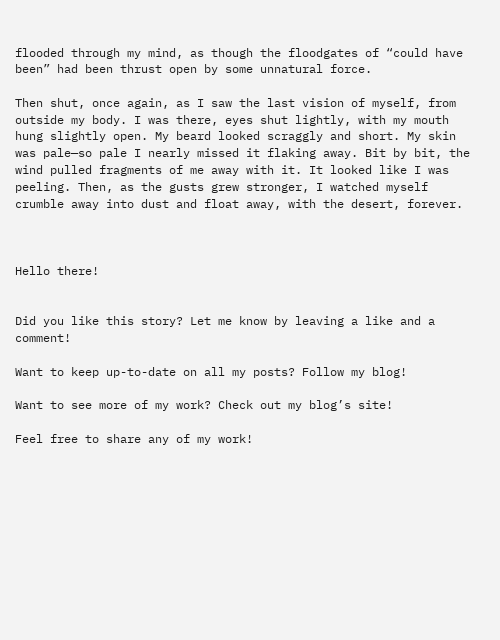flooded through my mind, as though the floodgates of “could have been” had been thrust open by some unnatural force.

Then shut, once again, as I saw the last vision of myself, from outside my body. I was there, eyes shut lightly, with my mouth hung slightly open. My beard looked scraggly and short. My skin was pale—so pale I nearly missed it flaking away. Bit by bit, the wind pulled fragments of me away with it. It looked like I was peeling. Then, as the gusts grew stronger, I watched myself crumble away into dust and float away, with the desert, forever.



Hello there!


Did you like this story? Let me know by leaving a like and a comment!

Want to keep up-to-date on all my posts? Follow my blog!

Want to see more of my work? Check out my blog’s site!

Feel free to share any of my work!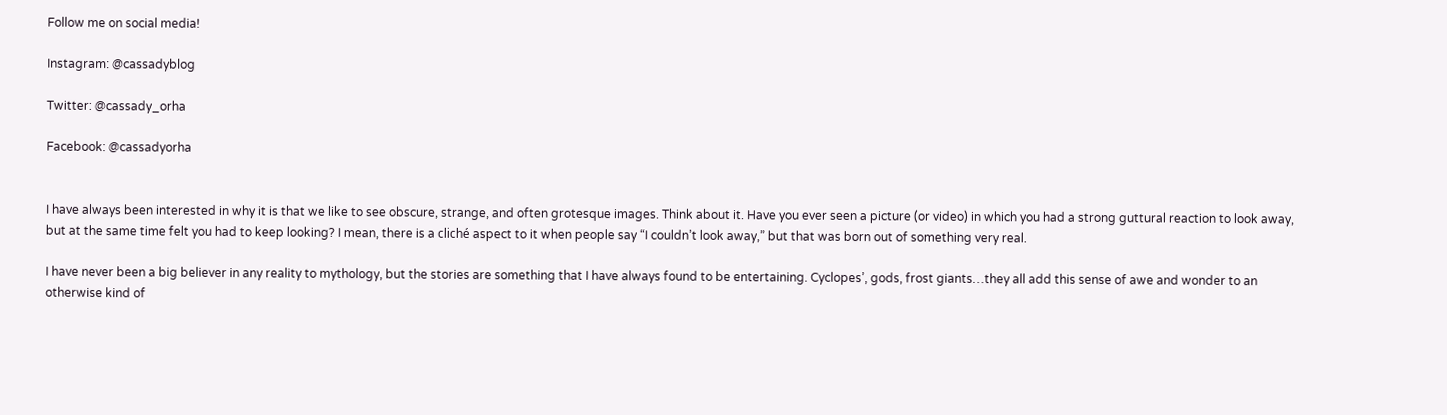Follow me on social media!

Instagram: @cassadyblog

Twitter: @cassady_orha

Facebook: @cassadyorha


I have always been interested in why it is that we like to see obscure, strange, and often grotesque images. Think about it. Have you ever seen a picture (or video) in which you had a strong guttural reaction to look away, but at the same time felt you had to keep looking? I mean, there is a cliché aspect to it when people say “I couldn’t look away,” but that was born out of something very real.

I have never been a big believer in any reality to mythology, but the stories are something that I have always found to be entertaining. Cyclopes’, gods, frost giants…they all add this sense of awe and wonder to an otherwise kind of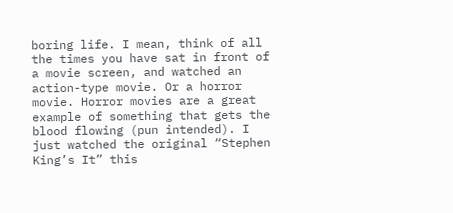boring life. I mean, think of all the times you have sat in front of a movie screen, and watched an action-type movie. Or a horror movie. Horror movies are a great example of something that gets the blood flowing (pun intended). I just watched the original “Stephen King’s It” this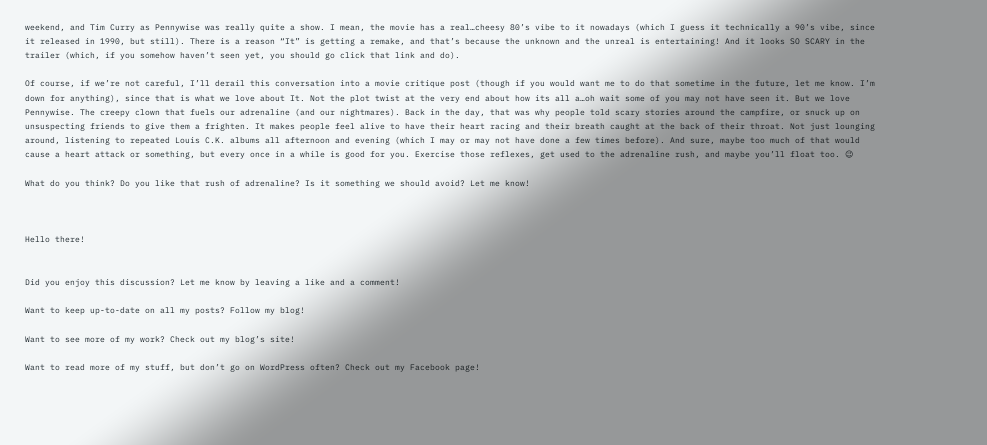weekend, and Tim Curry as Pennywise was really quite a show. I mean, the movie has a real…cheesy 80’s vibe to it nowadays (which I guess it technically a 90’s vibe, since it released in 1990, but still). There is a reason “It” is getting a remake, and that’s because the unknown and the unreal is entertaining! And it looks SO SCARY in the trailer (which, if you somehow haven’t seen yet, you should go click that link and do).

Of course, if we’re not careful, I’ll derail this conversation into a movie critique post (though if you would want me to do that sometime in the future, let me know. I’m down for anything), since that is what we love about It. Not the plot twist at the very end about how its all a…oh wait some of you may not have seen it. But we love Pennywise. The creepy clown that fuels our adrenaline (and our nightmares). Back in the day, that was why people told scary stories around the campfire, or snuck up on unsuspecting friends to give them a frighten. It makes people feel alive to have their heart racing and their breath caught at the back of their throat. Not just lounging around, listening to repeated Louis C.K. albums all afternoon and evening (which I may or may not have done a few times before). And sure, maybe too much of that would cause a heart attack or something, but every once in a while is good for you. Exercise those reflexes, get used to the adrenaline rush, and maybe you’ll float too. 😉

What do you think? Do you like that rush of adrenaline? Is it something we should avoid? Let me know!



Hello there!


Did you enjoy this discussion? Let me know by leaving a like and a comment!

Want to keep up-to-date on all my posts? Follow my blog!

Want to see more of my work? Check out my blog’s site!

Want to read more of my stuff, but don’t go on WordPress often? Check out my Facebook page!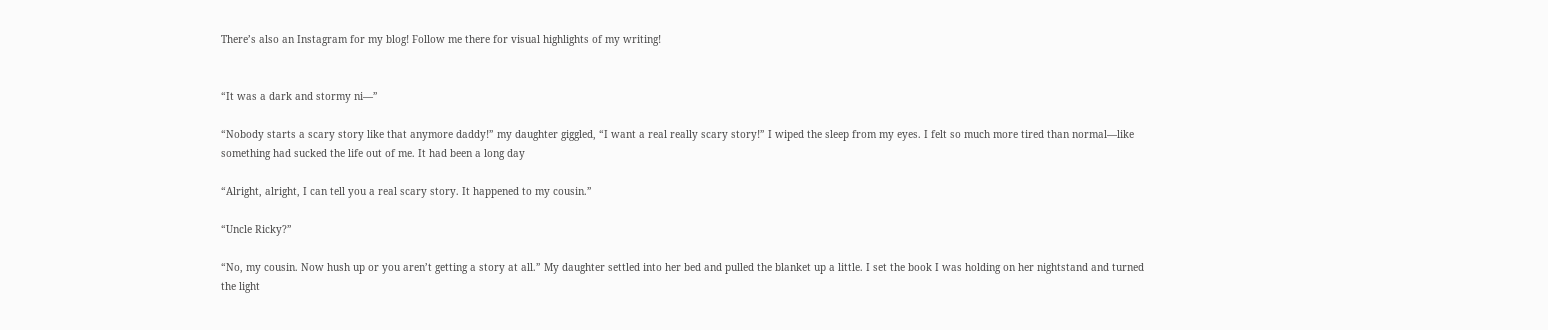There’s also an Instagram for my blog! Follow me there for visual highlights of my writing!


“It was a dark and stormy ni—”

“Nobody starts a scary story like that anymore daddy!” my daughter giggled, “I want a real really scary story!” I wiped the sleep from my eyes. I felt so much more tired than normal—like something had sucked the life out of me. It had been a long day

“Alright, alright, I can tell you a real scary story. It happened to my cousin.”

“Uncle Ricky?”

“No, my cousin. Now hush up or you aren’t getting a story at all.” My daughter settled into her bed and pulled the blanket up a little. I set the book I was holding on her nightstand and turned the light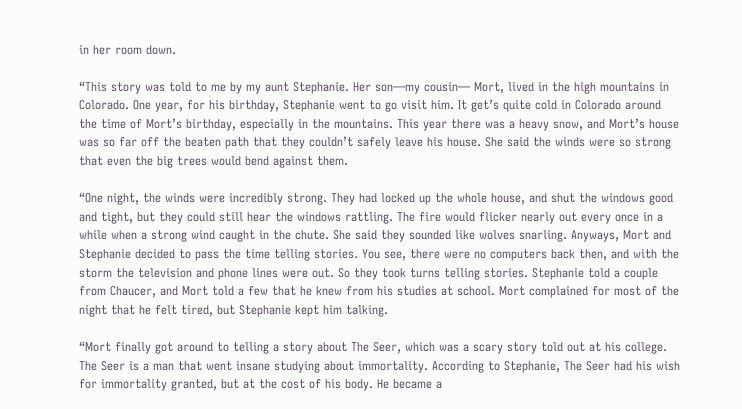in her room down.

“This story was told to me by my aunt Stephanie. Her son—my cousin— Mort, lived in the high mountains in Colorado. One year, for his birthday, Stephanie went to go visit him. It get’s quite cold in Colorado around the time of Mort’s birthday, especially in the mountains. This year there was a heavy snow, and Mort’s house was so far off the beaten path that they couldn’t safely leave his house. She said the winds were so strong that even the big trees would bend against them.

“One night, the winds were incredibly strong. They had locked up the whole house, and shut the windows good and tight, but they could still hear the windows rattling. The fire would flicker nearly out every once in a while when a strong wind caught in the chute. She said they sounded like wolves snarling. Anyways, Mort and Stephanie decided to pass the time telling stories. You see, there were no computers back then, and with the storm the television and phone lines were out. So they took turns telling stories. Stephanie told a couple from Chaucer, and Mort told a few that he knew from his studies at school. Mort complained for most of the night that he felt tired, but Stephanie kept him talking.

“Mort finally got around to telling a story about The Seer, which was a scary story told out at his college. The Seer is a man that went insane studying about immortality. According to Stephanie, The Seer had his wish for immortality granted, but at the cost of his body. He became a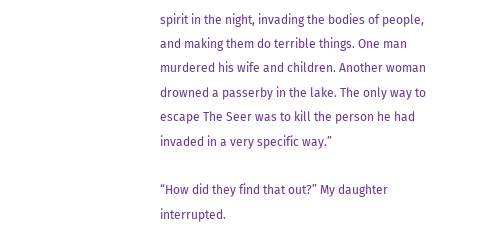spirit in the night, invading the bodies of people, and making them do terrible things. One man murdered his wife and children. Another woman drowned a passerby in the lake. The only way to escape The Seer was to kill the person he had invaded in a very specific way.”

“How did they find that out?” My daughter interrupted.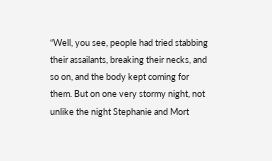“Well, you see, people had tried stabbing their assailants, breaking their necks, and so on, and the body kept coming for them. But on one very stormy night, not unlike the night Stephanie and Mort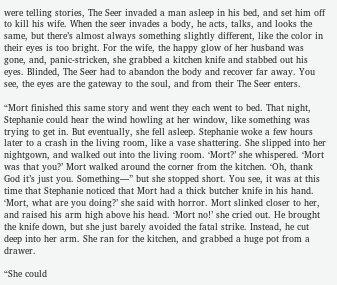were telling stories, The Seer invaded a man asleep in his bed, and set him off to kill his wife. When the seer invades a body, he acts, talks, and looks the same, but there’s almost always something slightly different, like the color in their eyes is too bright. For the wife, the happy glow of her husband was gone, and, panic-stricken, she grabbed a kitchen knife and stabbed out his eyes. Blinded, The Seer had to abandon the body and recover far away. You see, the eyes are the gateway to the soul, and from their The Seer enters.

“Mort finished this same story and went they each went to bed. That night, Stephanie could hear the wind howling at her window, like something was trying to get in. But eventually, she fell asleep. Stephanie woke a few hours later to a crash in the living room, like a vase shattering. She slipped into her nightgown, and walked out into the living room. ‘Mort?’ she whispered. ‘Mort was that you?’ Mort walked around the corner from the kitchen. ‘Oh, thank God it’s just you. Something—” but she stopped short. You see, it was at this time that Stephanie noticed that Mort had a thick butcher knife in his hand. ‘Mort, what are you doing?’ she said with horror. Mort slinked closer to her, and raised his arm high above his head. ‘Mort no!’ she cried out. He brought the knife down, but she just barely avoided the fatal strike. Instead, he cut deep into her arm. She ran for the kitchen, and grabbed a huge pot from a drawer.

“She could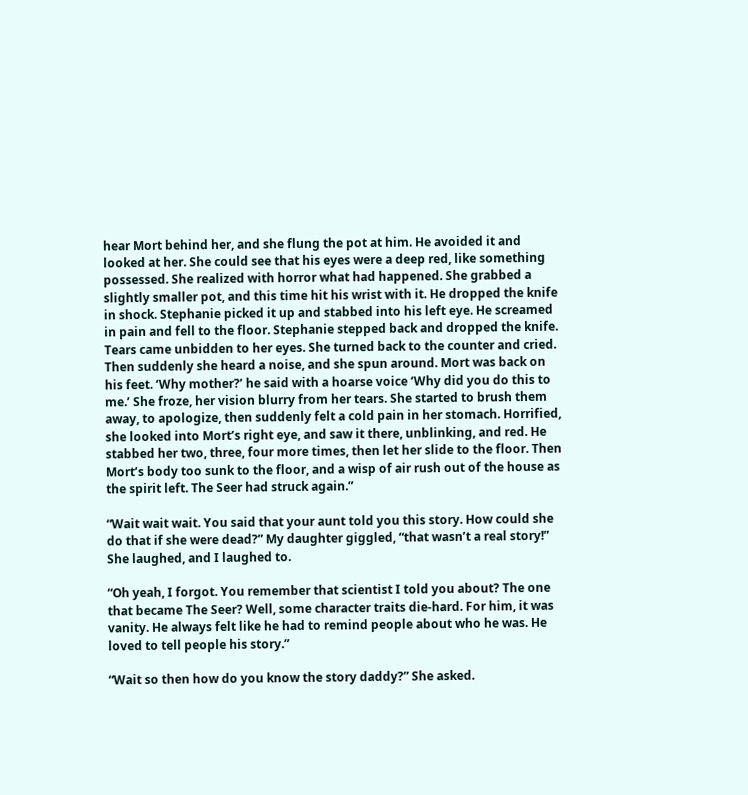hear Mort behind her, and she flung the pot at him. He avoided it and looked at her. She could see that his eyes were a deep red, like something possessed. She realized with horror what had happened. She grabbed a slightly smaller pot, and this time hit his wrist with it. He dropped the knife in shock. Stephanie picked it up and stabbed into his left eye. He screamed in pain and fell to the floor. Stephanie stepped back and dropped the knife. Tears came unbidden to her eyes. She turned back to the counter and cried. Then suddenly she heard a noise, and she spun around. Mort was back on his feet. ‘Why mother?’ he said with a hoarse voice ‘Why did you do this to me.’ She froze, her vision blurry from her tears. She started to brush them away, to apologize, then suddenly felt a cold pain in her stomach. Horrified, she looked into Mort’s right eye, and saw it there, unblinking, and red. He stabbed her two, three, four more times, then let her slide to the floor. Then Mort’s body too sunk to the floor, and a wisp of air rush out of the house as the spirit left. The Seer had struck again.”

“Wait wait wait. You said that your aunt told you this story. How could she do that if she were dead?” My daughter giggled, “that wasn’t a real story!” She laughed, and I laughed to.

“Oh yeah, I forgot. You remember that scientist I told you about? The one that became The Seer? Well, some character traits die-hard. For him, it was vanity. He always felt like he had to remind people about who he was. He loved to tell people his story.”

“Wait so then how do you know the story daddy?” She asked.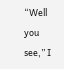“Well you see,” I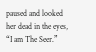paused and looked her dead in the eyes, “I am The Seer.”